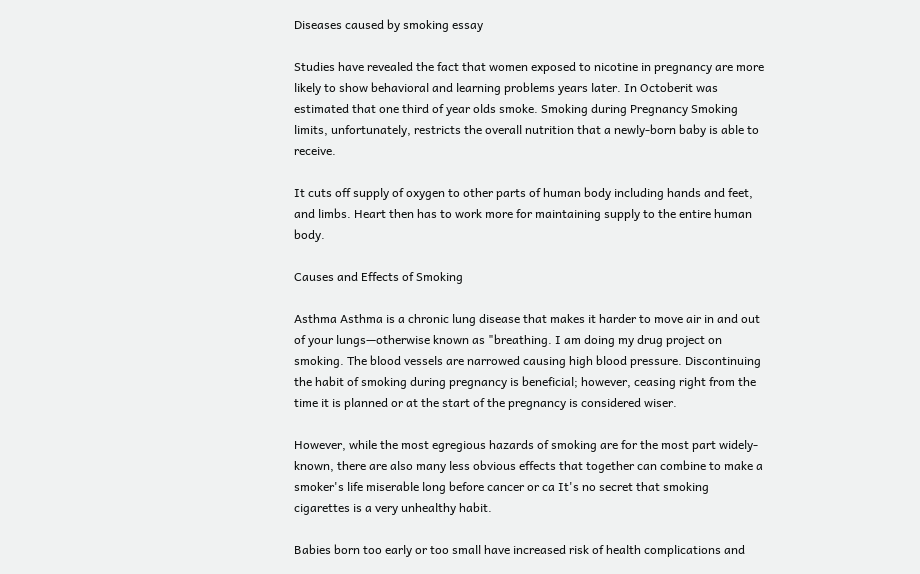Diseases caused by smoking essay

Studies have revealed the fact that women exposed to nicotine in pregnancy are more likely to show behavioral and learning problems years later. In Octoberit was estimated that one third of year olds smoke. Smoking during Pregnancy Smoking limits, unfortunately, restricts the overall nutrition that a newly-born baby is able to receive.

It cuts off supply of oxygen to other parts of human body including hands and feet, and limbs. Heart then has to work more for maintaining supply to the entire human body.

Causes and Effects of Smoking

Asthma Asthma is a chronic lung disease that makes it harder to move air in and out of your lungs—otherwise known as "breathing. I am doing my drug project on smoking. The blood vessels are narrowed causing high blood pressure. Discontinuing the habit of smoking during pregnancy is beneficial; however, ceasing right from the time it is planned or at the start of the pregnancy is considered wiser.

However, while the most egregious hazards of smoking are for the most part widely-known, there are also many less obvious effects that together can combine to make a smoker's life miserable long before cancer or ca It's no secret that smoking cigarettes is a very unhealthy habit.

Babies born too early or too small have increased risk of health complications and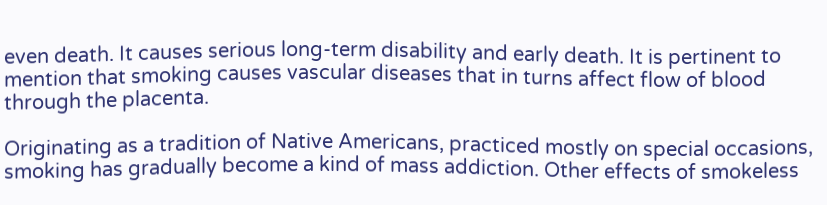even death. It causes serious long-term disability and early death. It is pertinent to mention that smoking causes vascular diseases that in turns affect flow of blood through the placenta.

Originating as a tradition of Native Americans, practiced mostly on special occasions, smoking has gradually become a kind of mass addiction. Other effects of smokeless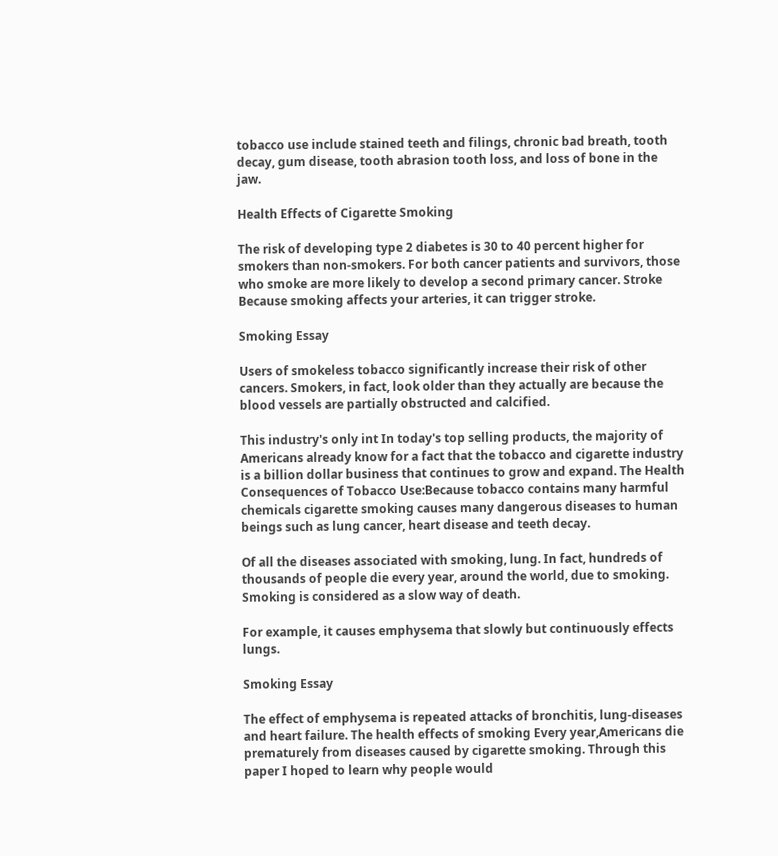tobacco use include stained teeth and filings, chronic bad breath, tooth decay, gum disease, tooth abrasion tooth loss, and loss of bone in the jaw.

Health Effects of Cigarette Smoking

The risk of developing type 2 diabetes is 30 to 40 percent higher for smokers than non-smokers. For both cancer patients and survivors, those who smoke are more likely to develop a second primary cancer. Stroke Because smoking affects your arteries, it can trigger stroke.

Smoking Essay

Users of smokeless tobacco significantly increase their risk of other cancers. Smokers, in fact, look older than they actually are because the blood vessels are partially obstructed and calcified.

This industry's only int In today's top selling products, the majority of Americans already know for a fact that the tobacco and cigarette industry is a billion dollar business that continues to grow and expand. The Health Consequences of Tobacco Use:Because tobacco contains many harmful chemicals cigarette smoking causes many dangerous diseases to human beings such as lung cancer, heart disease and teeth decay.

Of all the diseases associated with smoking, lung. In fact, hundreds of thousands of people die every year, around the world, due to smoking. Smoking is considered as a slow way of death.

For example, it causes emphysema that slowly but continuously effects lungs.

Smoking Essay

The effect of emphysema is repeated attacks of bronchitis, lung-diseases and heart failure. The health effects of smoking Every year,Americans die prematurely from diseases caused by cigarette smoking. Through this paper I hoped to learn why people would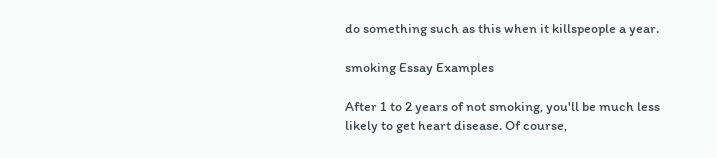do something such as this when it killspeople a year.

smoking Essay Examples

After 1 to 2 years of not smoking, you'll be much less likely to get heart disease. Of course,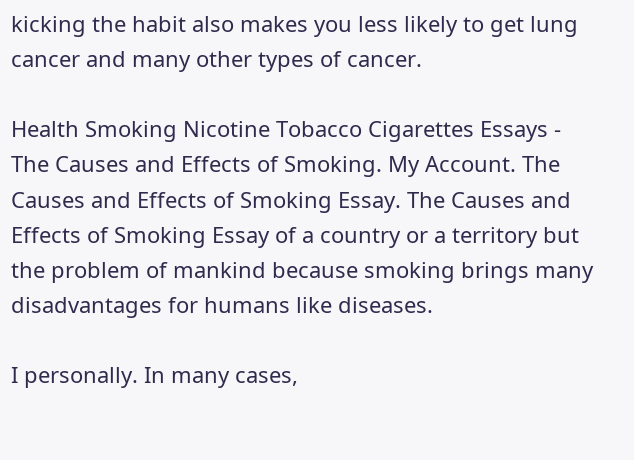kicking the habit also makes you less likely to get lung cancer and many other types of cancer.

Health Smoking Nicotine Tobacco Cigarettes Essays - The Causes and Effects of Smoking. My Account. The Causes and Effects of Smoking Essay. The Causes and Effects of Smoking Essay of a country or a territory but the problem of mankind because smoking brings many disadvantages for humans like diseases.

I personally. In many cases,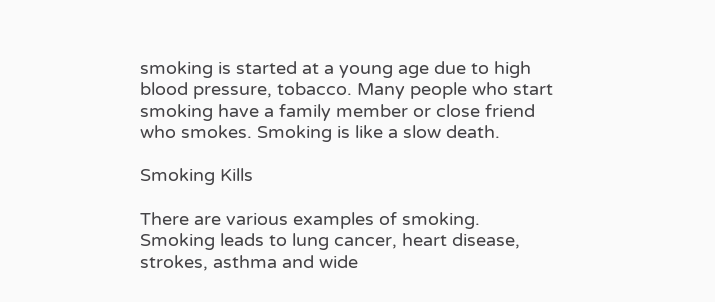smoking is started at a young age due to high blood pressure, tobacco. Many people who start smoking have a family member or close friend who smokes. Smoking is like a slow death.

Smoking Kills

There are various examples of smoking. Smoking leads to lung cancer, heart disease, strokes, asthma and wide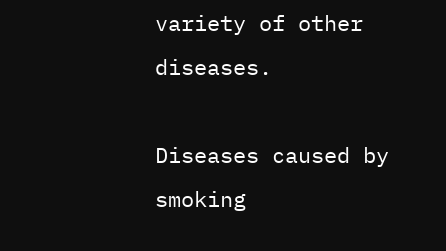variety of other diseases.

Diseases caused by smoking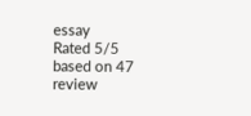essay
Rated 5/5 based on 47 review